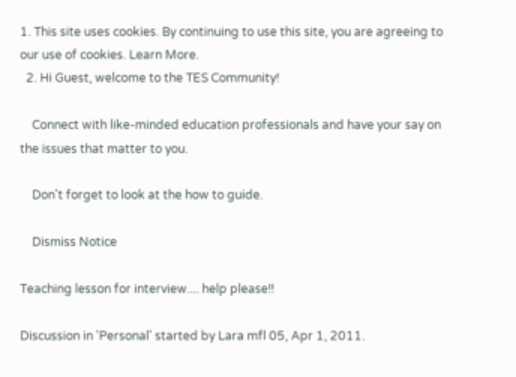1. This site uses cookies. By continuing to use this site, you are agreeing to our use of cookies. Learn More.
  2. Hi Guest, welcome to the TES Community!

    Connect with like-minded education professionals and have your say on the issues that matter to you.

    Don't forget to look at the how to guide.

    Dismiss Notice

Teaching lesson for interview.... help please!!

Discussion in 'Personal' started by Lara mfl 05, Apr 1, 2011.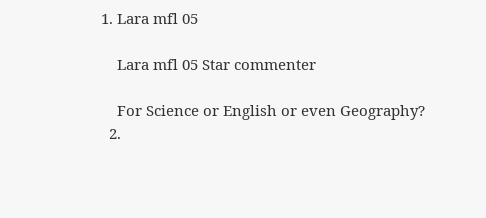1. Lara mfl 05

    Lara mfl 05 Star commenter

    For Science or English or even Geography?
  2.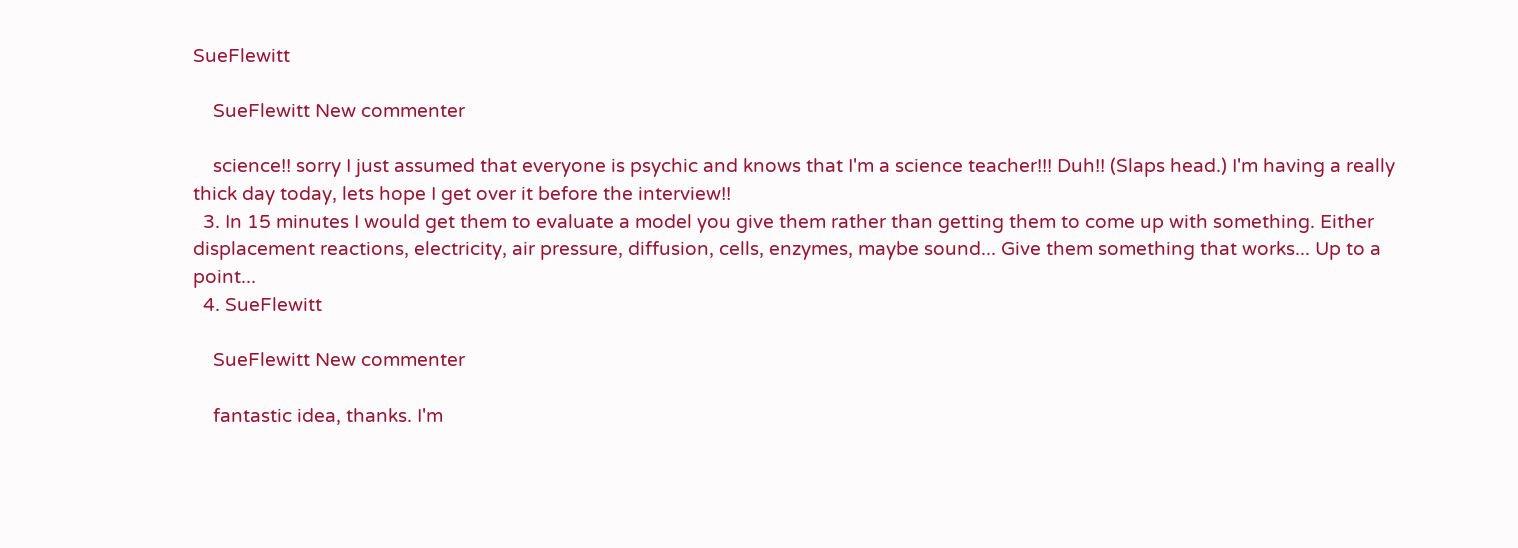SueFlewitt

    SueFlewitt New commenter

    science!! sorry I just assumed that everyone is psychic and knows that I'm a science teacher!!! Duh!! (Slaps head.) I'm having a really thick day today, lets hope I get over it before the interview!!
  3. In 15 minutes I would get them to evaluate a model you give them rather than getting them to come up with something. Either displacement reactions, electricity, air pressure, diffusion, cells, enzymes, maybe sound... Give them something that works... Up to a point...
  4. SueFlewitt

    SueFlewitt New commenter

    fantastic idea, thanks. I'm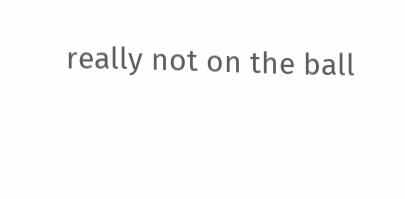really not on the ball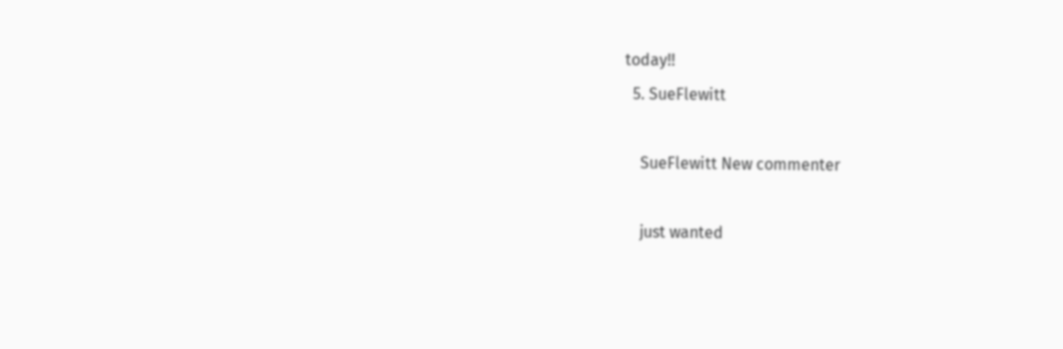today!!
  5. SueFlewitt

    SueFlewitt New commenter

    just wanted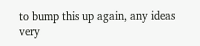to bump this up again, any ideas very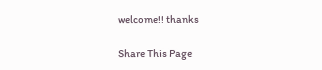welcome!! thanks

Share This Page